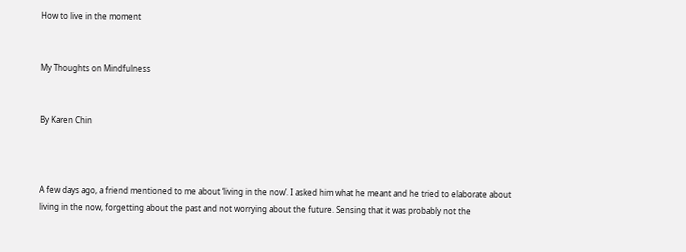How to live in the moment


My Thoughts on Mindfulness


By Karen Chin



A few days ago, a friend mentioned to me about ‘living in the now’. I asked him what he meant and he tried to elaborate about living in the now, forgetting about the past and not worrying about the future. Sensing that it was probably not the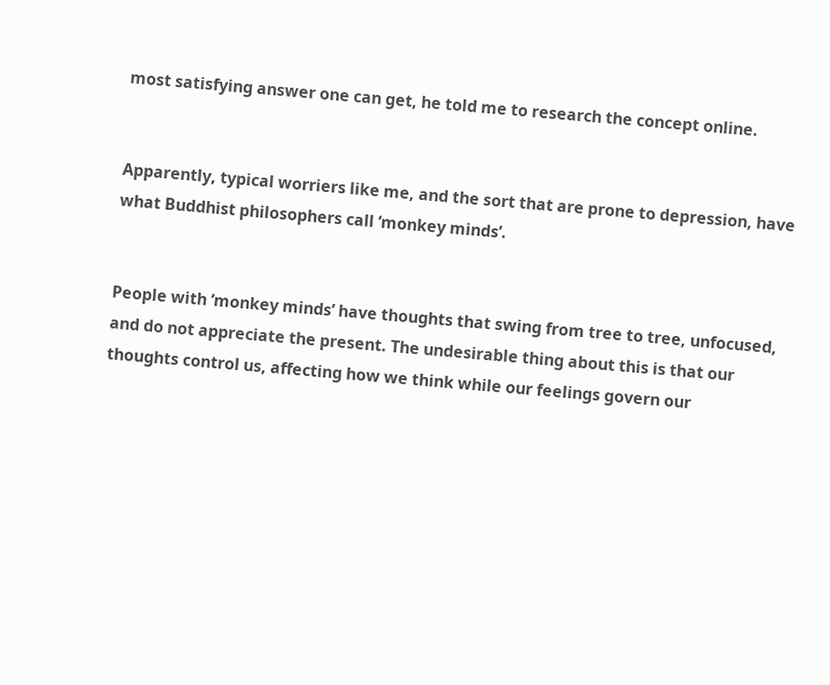most satisfying answer one can get, he told me to research the concept online.


Apparently, typical worriers like me, and the sort that are prone to depression, have what Buddhist philosophers call ‘monkey minds’.


People with ‘monkey minds’ have thoughts that swing from tree to tree, unfocused, and do not appreciate the present. The undesirable thing about this is that our thoughts control us, affecting how we think while our feelings govern our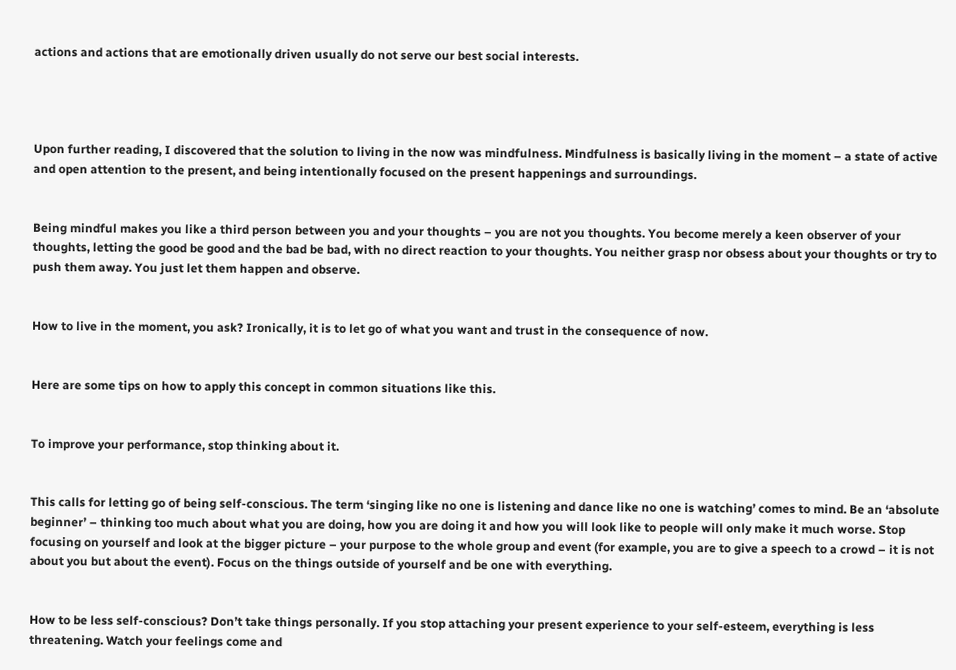actions and actions that are emotionally driven usually do not serve our best social interests.




Upon further reading, I discovered that the solution to living in the now was mindfulness. Mindfulness is basically living in the moment – a state of active and open attention to the present, and being intentionally focused on the present happenings and surroundings.


Being mindful makes you like a third person between you and your thoughts – you are not you thoughts. You become merely a keen observer of your thoughts, letting the good be good and the bad be bad, with no direct reaction to your thoughts. You neither grasp nor obsess about your thoughts or try to push them away. You just let them happen and observe.


How to live in the moment, you ask? Ironically, it is to let go of what you want and trust in the consequence of now.


Here are some tips on how to apply this concept in common situations like this.


To improve your performance, stop thinking about it.


This calls for letting go of being self-conscious. The term ‘singing like no one is listening and dance like no one is watching’ comes to mind. Be an ‘absolute beginner’ – thinking too much about what you are doing, how you are doing it and how you will look like to people will only make it much worse. Stop focusing on yourself and look at the bigger picture – your purpose to the whole group and event (for example, you are to give a speech to a crowd – it is not about you but about the event). Focus on the things outside of yourself and be one with everything.


How to be less self-conscious? Don’t take things personally. If you stop attaching your present experience to your self-esteem, everything is less threatening. Watch your feelings come and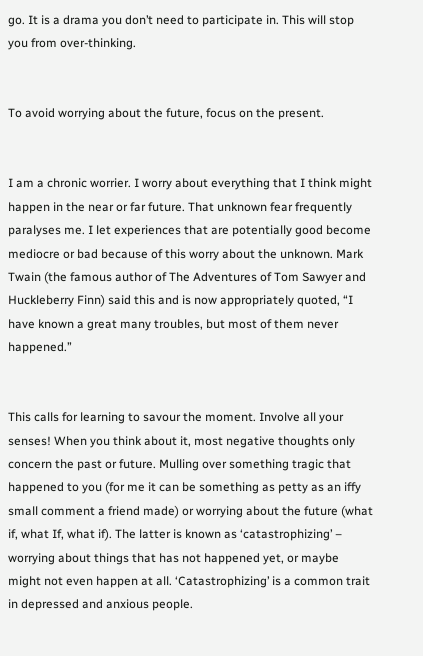go. It is a drama you don’t need to participate in. This will stop you from over-thinking.


To avoid worrying about the future, focus on the present.


I am a chronic worrier. I worry about everything that I think might happen in the near or far future. That unknown fear frequently paralyses me. I let experiences that are potentially good become mediocre or bad because of this worry about the unknown. Mark Twain (the famous author of The Adventures of Tom Sawyer and Huckleberry Finn) said this and is now appropriately quoted, “I have known a great many troubles, but most of them never happened.”


This calls for learning to savour the moment. Involve all your senses! When you think about it, most negative thoughts only concern the past or future. Mulling over something tragic that happened to you (for me it can be something as petty as an iffy small comment a friend made) or worrying about the future (what if, what If, what if). The latter is known as ‘catastrophizing’ – worrying about things that has not happened yet, or maybe might not even happen at all. ‘Catastrophizing’ is a common trait in depressed and anxious people.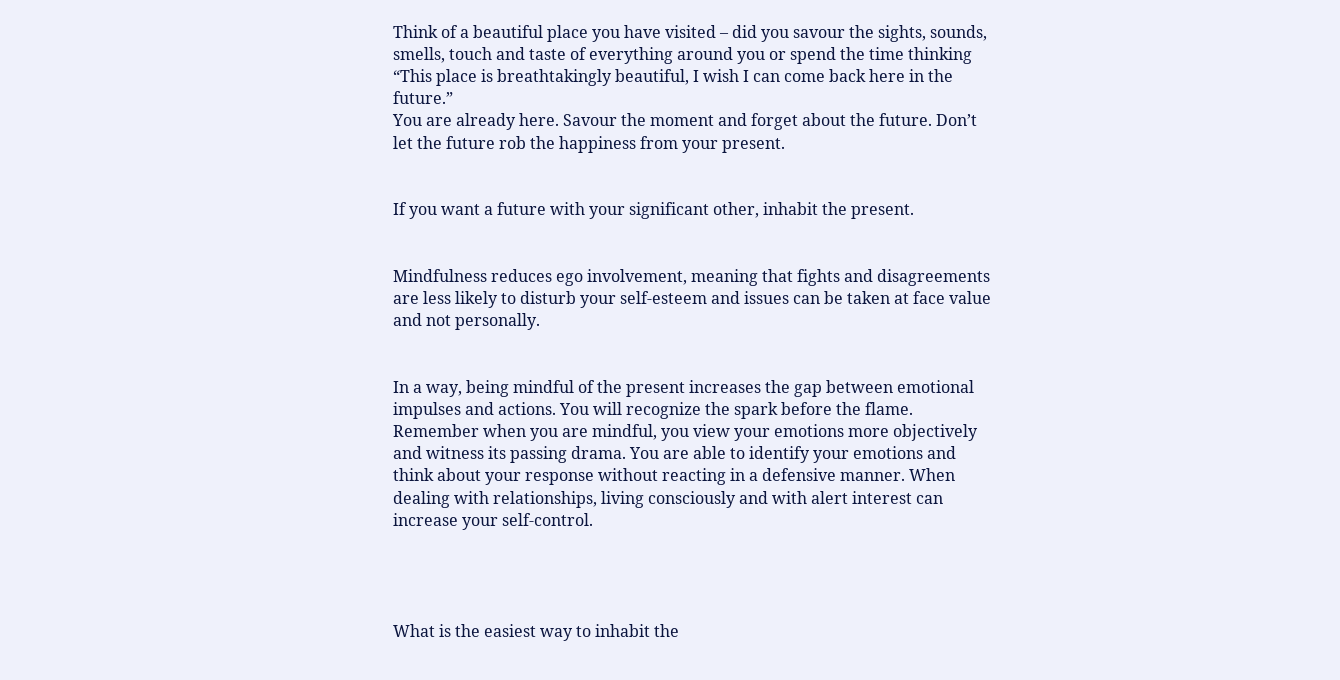Think of a beautiful place you have visited – did you savour the sights, sounds, smells, touch and taste of everything around you or spend the time thinking “This place is breathtakingly beautiful, I wish I can come back here in the future.”
You are already here. Savour the moment and forget about the future. Don’t let the future rob the happiness from your present.


If you want a future with your significant other, inhabit the present.


Mindfulness reduces ego involvement, meaning that fights and disagreements are less likely to disturb your self-esteem and issues can be taken at face value and not personally.


In a way, being mindful of the present increases the gap between emotional impulses and actions. You will recognize the spark before the flame. Remember when you are mindful, you view your emotions more objectively and witness its passing drama. You are able to identify your emotions and think about your response without reacting in a defensive manner. When dealing with relationships, living consciously and with alert interest can increase your self-control.




What is the easiest way to inhabit the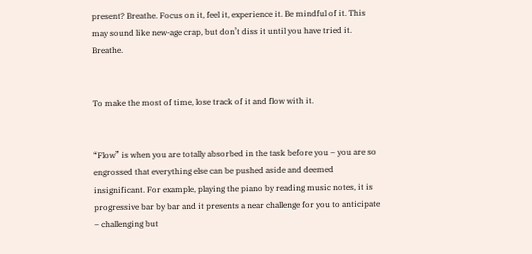present? Breathe. Focus on it, feel it, experience it. Be mindful of it. This may sound like new-age crap, but don’t diss it until you have tried it. Breathe.


To make the most of time, lose track of it and flow with it.


“Flow” is when you are totally absorbed in the task before you – you are so engrossed that everything else can be pushed aside and deemed insignificant. For example, playing the piano by reading music notes, it is progressive bar by bar and it presents a near challenge for you to anticipate – challenging but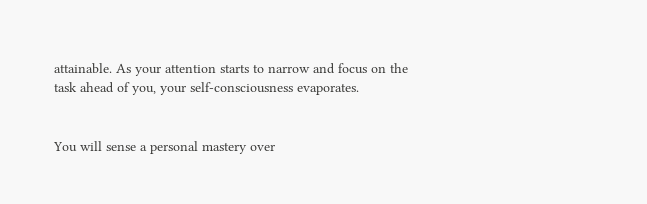attainable. As your attention starts to narrow and focus on the task ahead of you, your self-consciousness evaporates.


You will sense a personal mastery over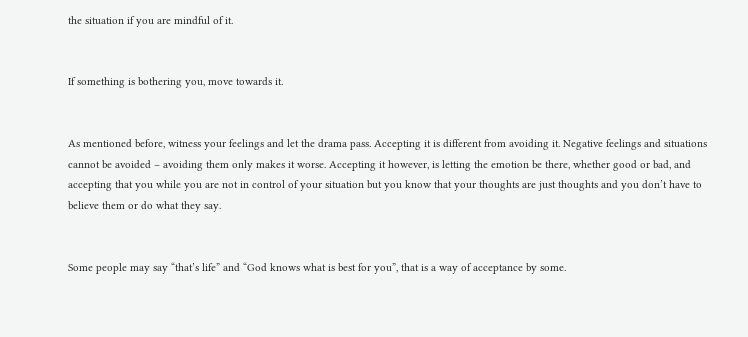the situation if you are mindful of it.


If something is bothering you, move towards it.


As mentioned before, witness your feelings and let the drama pass. Accepting it is different from avoiding it. Negative feelings and situations cannot be avoided – avoiding them only makes it worse. Accepting it however, is letting the emotion be there, whether good or bad, and accepting that you while you are not in control of your situation but you know that your thoughts are just thoughts and you don’t have to believe them or do what they say.


Some people may say “that’s life” and “God knows what is best for you”, that is a way of acceptance by some.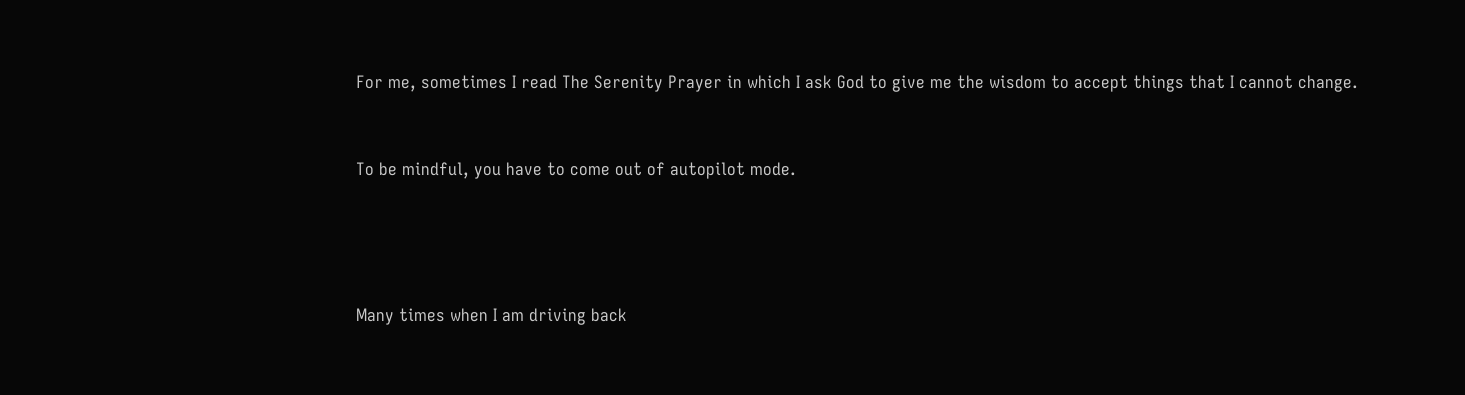For me, sometimes I read The Serenity Prayer in which I ask God to give me the wisdom to accept things that I cannot change.


To be mindful, you have to come out of autopilot mode.




Many times when I am driving back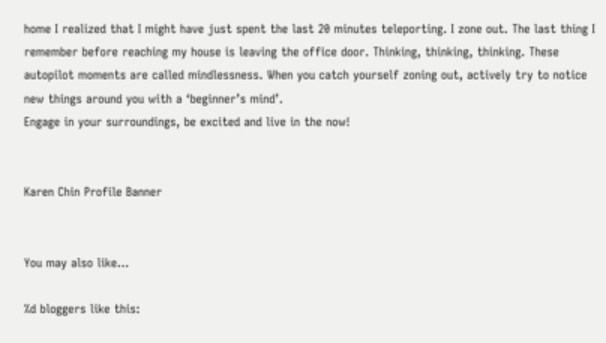home I realized that I might have just spent the last 20 minutes teleporting. I zone out. The last thing I remember before reaching my house is leaving the office door. Thinking, thinking, thinking. These autopilot moments are called mindlessness. When you catch yourself zoning out, actively try to notice new things around you with a ‘beginner’s mind’.
Engage in your surroundings, be excited and live in the now!


Karen Chin Profile Banner


You may also like...

%d bloggers like this: